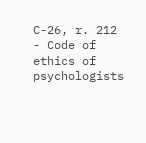C-26, r. 212 - Code of ethics of psychologists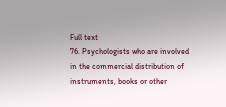Full text
76. Psychologists who are involved in the commercial distribution of instruments, books or other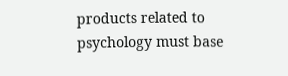products related to psychology must base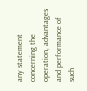any statement concerning the operation, advantages and performance of such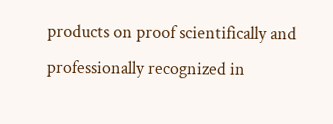products on proof scientifically and professionally recognized in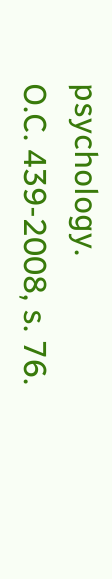psychology.
O.C. 439-2008, s. 76.